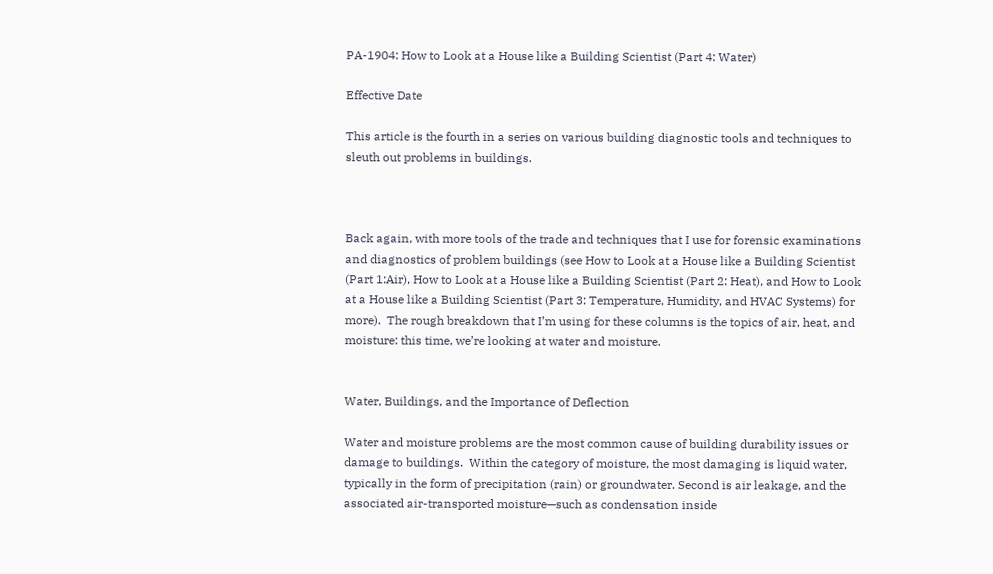PA-1904: How to Look at a House like a Building Scientist (Part 4: Water)

Effective Date

This article is the fourth in a series on various building diagnostic tools and techniques to sleuth out problems in buildings.



Back again, with more tools of the trade and techniques that I use for forensic examinations and diagnostics of problem buildings (see How to Look at a House like a Building Scientist (Part 1:Air), How to Look at a House like a Building Scientist (Part 2: Heat), and How to Look at a House like a Building Scientist (Part 3: Temperature, Humidity, and HVAC Systems) for more).  The rough breakdown that I’m using for these columns is the topics of air, heat, and moisture: this time, we’re looking at water and moisture.


Water, Buildings, and the Importance of Deflection

Water and moisture problems are the most common cause of building durability issues or damage to buildings.  Within the category of moisture, the most damaging is liquid water, typically in the form of precipitation (rain) or groundwater. Second is air leakage, and the associated air-transported moisture—such as condensation inside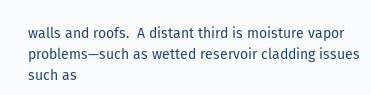walls and roofs.  A distant third is moisture vapor problems—such as wetted reservoir cladding issues such as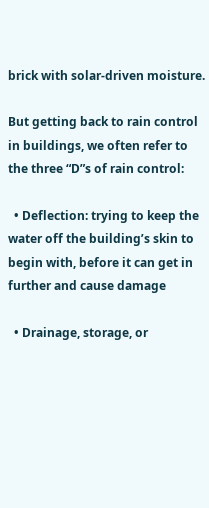brick with solar-driven moisture.

But getting back to rain control in buildings, we often refer to the three “D”s of rain control:

  • Deflection: trying to keep the water off the building’s skin to begin with, before it can get in further and cause damage

  • Drainage, storage, or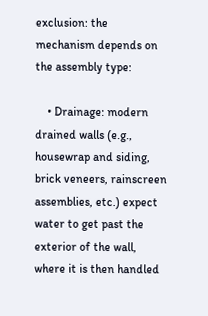exclusion: the mechanism depends on the assembly type:

    • Drainage: modern drained walls (e.g., housewrap and siding, brick veneers, rainscreen assemblies, etc.) expect water to get past the exterior of the wall, where it is then handled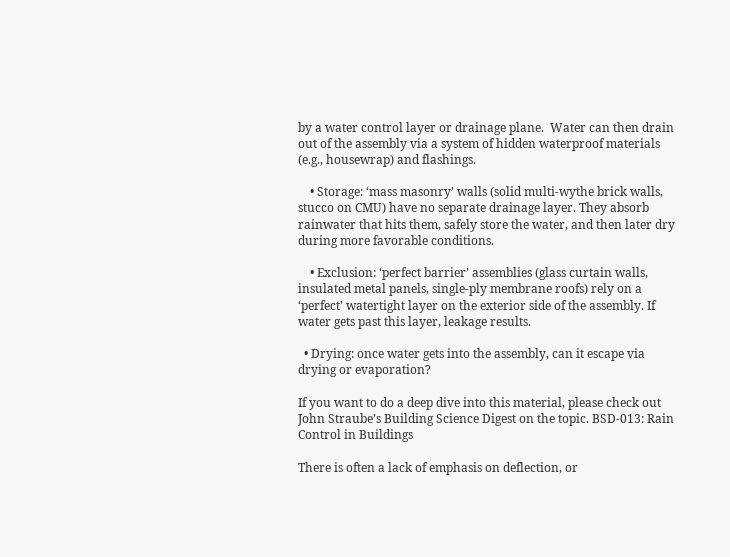by a water control layer or drainage plane.  Water can then drain out of the assembly via a system of hidden waterproof materials (e.g., housewrap) and flashings.

    • Storage: ‘mass masonry’ walls (solid multi-wythe brick walls, stucco on CMU) have no separate drainage layer. They absorb rainwater that hits them, safely store the water, and then later dry during more favorable conditions.

    • Exclusion: ‘perfect barrier’ assemblies (glass curtain walls, insulated metal panels, single-ply membrane roofs) rely on a ‘perfect’ watertight layer on the exterior side of the assembly. If water gets past this layer, leakage results.

  • Drying: once water gets into the assembly, can it escape via drying or evaporation?

If you want to do a deep dive into this material, please check out John Straube’s Building Science Digest on the topic. BSD-013: Rain Control in Buildings

There is often a lack of emphasis on deflection, or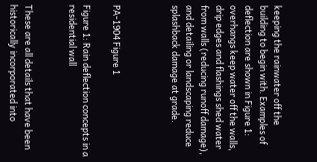keeping the rainwater off the building to begin with. Examples of deflection are shown in Figure 1: overhangs keep water off the walls, drip edges and flashings shed water from walls (reducing runoff damage), and detailing or landscaping reduce splashback damage at grade.



PA-1904 Figure 1

Figure 1: Rain deflection concepts in a residential wall


These are all details that have been historically incorporated into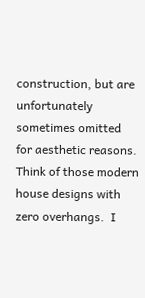construction, but are unfortunately sometimes omitted for aesthetic reasons.  Think of those modern house designs with zero overhangs.  I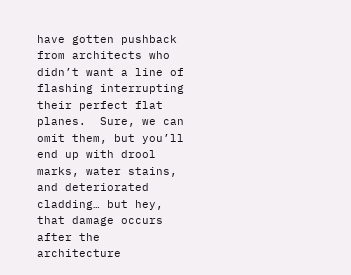have gotten pushback from architects who didn’t want a line of flashing interrupting their perfect flat planes.  Sure, we can omit them, but you’ll end up with drool marks, water stains, and deteriorated cladding… but hey, that damage occurs after the architecture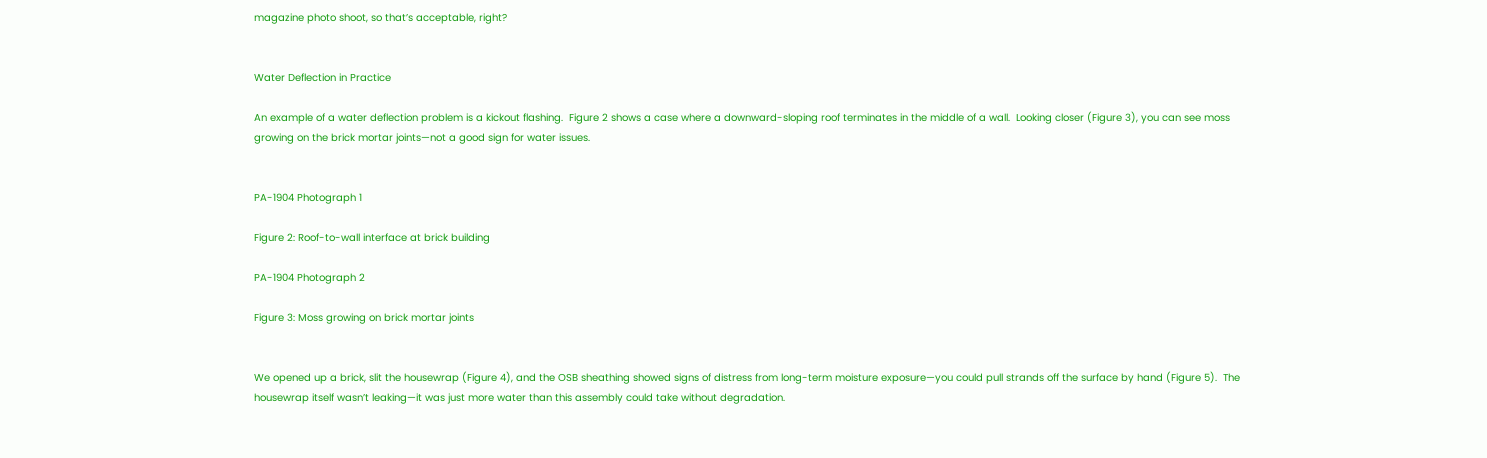magazine photo shoot, so that’s acceptable, right?


Water Deflection in Practice

An example of a water deflection problem is a kickout flashing.  Figure 2 shows a case where a downward-sloping roof terminates in the middle of a wall.  Looking closer (Figure 3), you can see moss growing on the brick mortar joints—not a good sign for water issues.


PA-1904 Photograph 1

Figure 2: Roof-to-wall interface at brick building

PA-1904 Photograph 2

Figure 3: Moss growing on brick mortar joints


We opened up a brick, slit the housewrap (Figure 4), and the OSB sheathing showed signs of distress from long-term moisture exposure—you could pull strands off the surface by hand (Figure 5).  The housewrap itself wasn’t leaking—it was just more water than this assembly could take without degradation.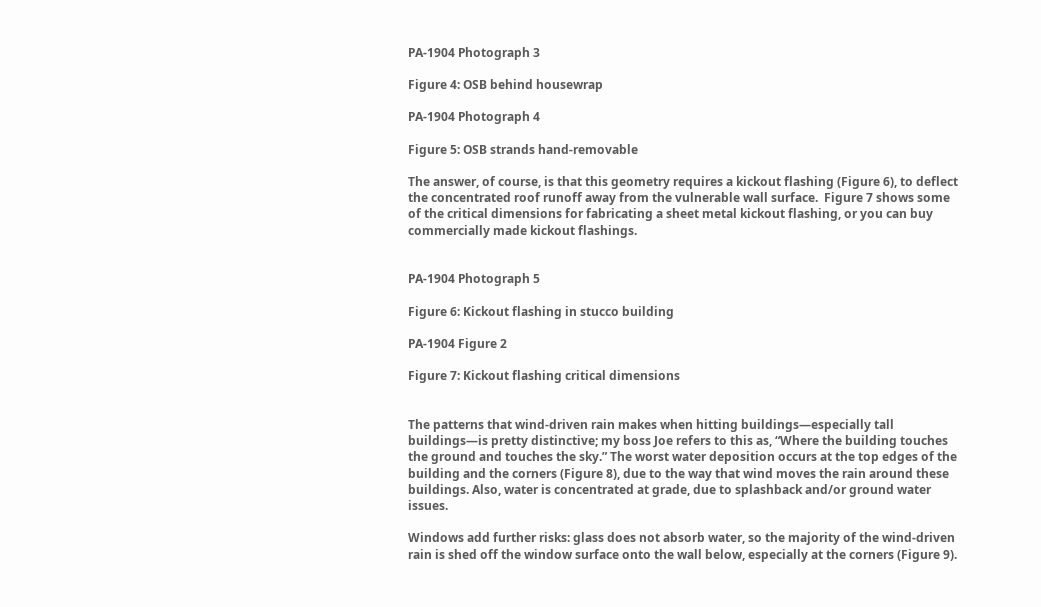PA-1904 Photograph 3

Figure 4: OSB behind housewrap

PA-1904 Photograph 4

Figure 5: OSB strands hand-removable

The answer, of course, is that this geometry requires a kickout flashing (Figure 6), to deflect the concentrated roof runoff away from the vulnerable wall surface.  Figure 7 shows some of the critical dimensions for fabricating a sheet metal kickout flashing, or you can buy commercially made kickout flashings.


PA-1904 Photograph 5

Figure 6: Kickout flashing in stucco building

PA-1904 Figure 2

Figure 7: Kickout flashing critical dimensions


The patterns that wind-driven rain makes when hitting buildings—especially tall buildings—is pretty distinctive; my boss Joe refers to this as, “Where the building touches the ground and touches the sky.” The worst water deposition occurs at the top edges of the building and the corners (Figure 8), due to the way that wind moves the rain around these buildings. Also, water is concentrated at grade, due to splashback and/or ground water issues.

Windows add further risks: glass does not absorb water, so the majority of the wind-driven rain is shed off the window surface onto the wall below, especially at the corners (Figure 9).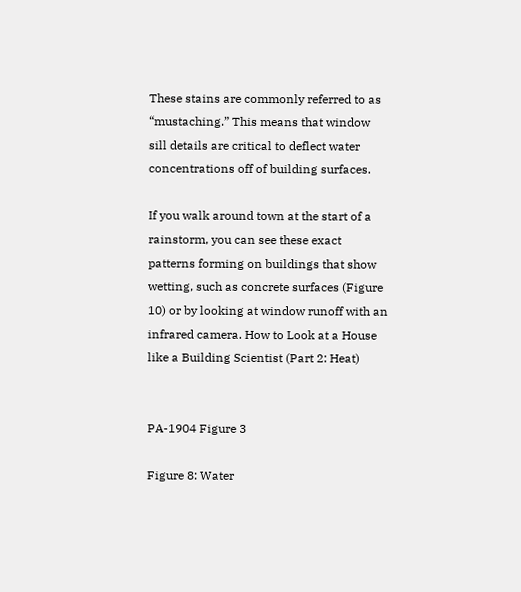These stains are commonly referred to as “mustaching.” This means that window sill details are critical to deflect water concentrations off of building surfaces.

If you walk around town at the start of a rainstorm, you can see these exact patterns forming on buildings that show wetting, such as concrete surfaces (Figure 10) or by looking at window runoff with an infrared camera. How to Look at a House like a Building Scientist (Part 2: Heat)


PA-1904 Figure 3

Figure 8: Water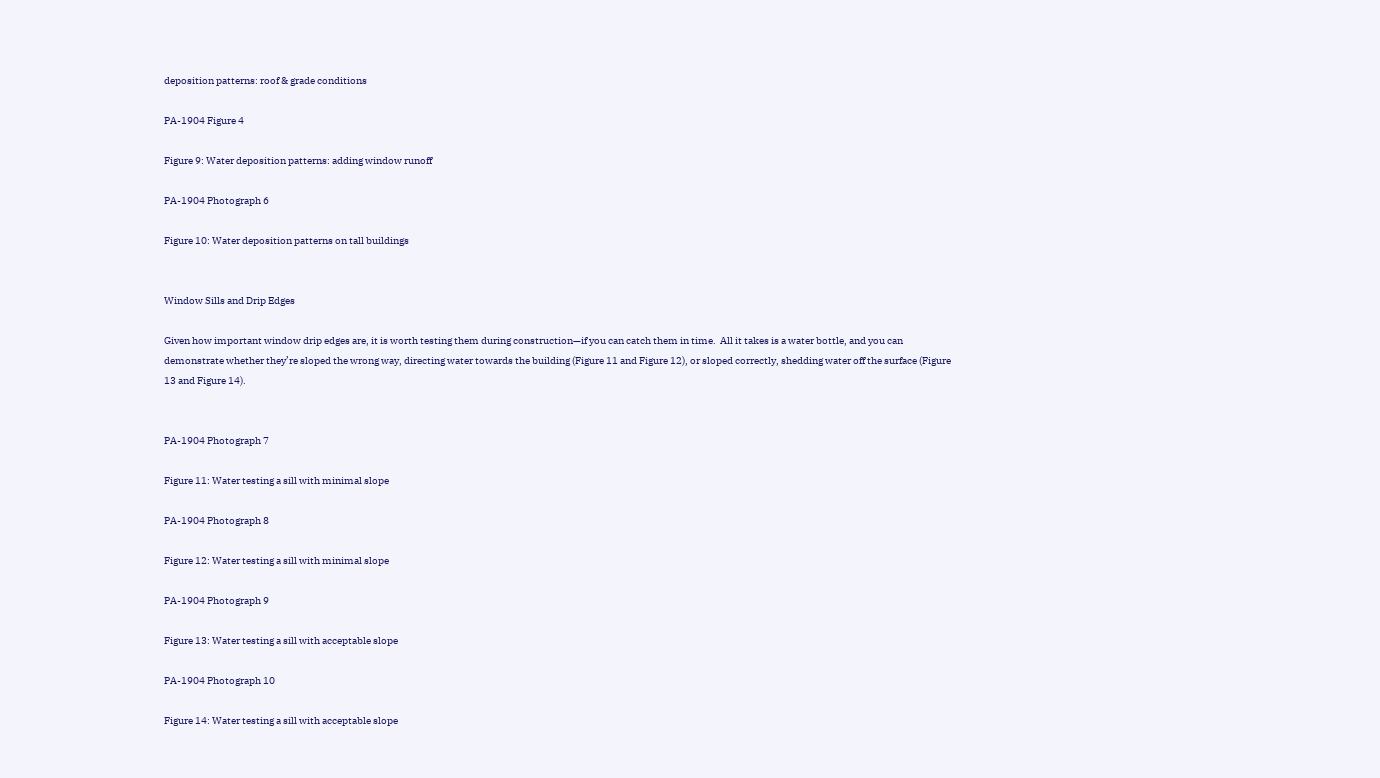deposition patterns: roof & grade conditions

PA-1904 Figure 4

Figure 9: Water deposition patterns: adding window runoff

PA-1904 Photograph 6

Figure 10: Water deposition patterns on tall buildings


Window Sills and Drip Edges

Given how important window drip edges are, it is worth testing them during construction—if you can catch them in time.  All it takes is a water bottle, and you can demonstrate whether they’re sloped the wrong way, directing water towards the building (Figure 11 and Figure 12), or sloped correctly, shedding water off the surface (Figure 13 and Figure 14).


PA-1904 Photograph 7

Figure 11: Water testing a sill with minimal slope

PA-1904 Photograph 8

Figure 12: Water testing a sill with minimal slope

PA-1904 Photograph 9

Figure 13: Water testing a sill with acceptable slope

PA-1904 Photograph 10

Figure 14: Water testing a sill with acceptable slope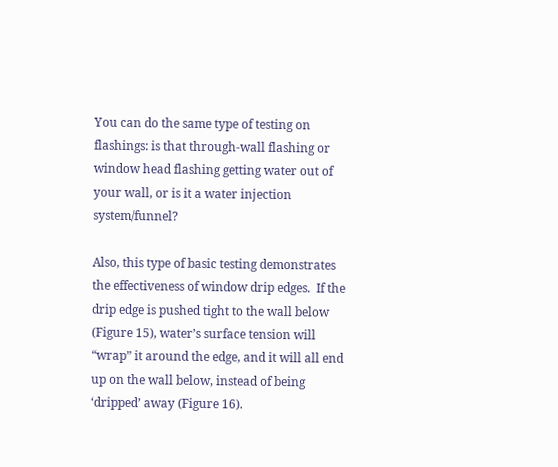You can do the same type of testing on flashings: is that through-wall flashing or window head flashing getting water out of your wall, or is it a water injection system/funnel?

Also, this type of basic testing demonstrates the effectiveness of window drip edges.  If the drip edge is pushed tight to the wall below (Figure 15), water’s surface tension will “wrap” it around the edge, and it will all end up on the wall below, instead of being ‘dripped’ away (Figure 16).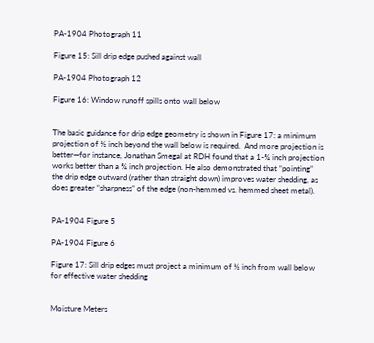PA-1904 Photograph 11

Figure 15: Sill drip edge pushed against wall

PA-1904 Photograph 12

Figure 16: Window runoff spills onto wall below


The basic guidance for drip edge geometry is shown in Figure 17: a minimum projection of ½ inch beyond the wall below is required.  And more projection is better—for instance, Jonathan Smegal at RDH found that a 1-¾ inch projection works better than a ¾ inch projection. He also demonstrated that “pointing” the drip edge outward (rather than straight down) improves water shedding, as does greater “sharpness” of the edge (non-hemmed vs. hemmed sheet metal).


PA-1904 Figure 5

PA-1904 Figure 6

Figure 17: Sill drip edges must project a minimum of ½ inch from wall below for effective water shedding


Moisture Meters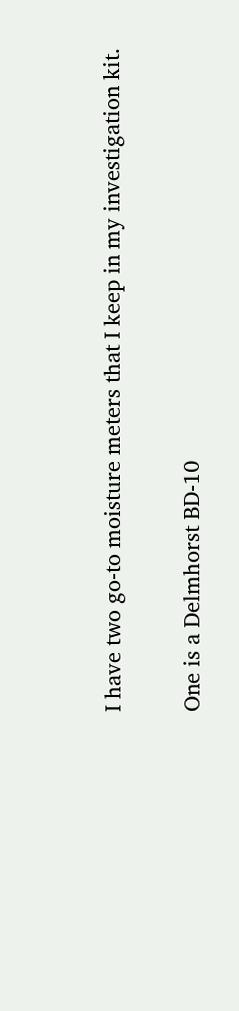I have two go-to moisture meters that I keep in my investigation kit.

One is a Delmhorst BD-10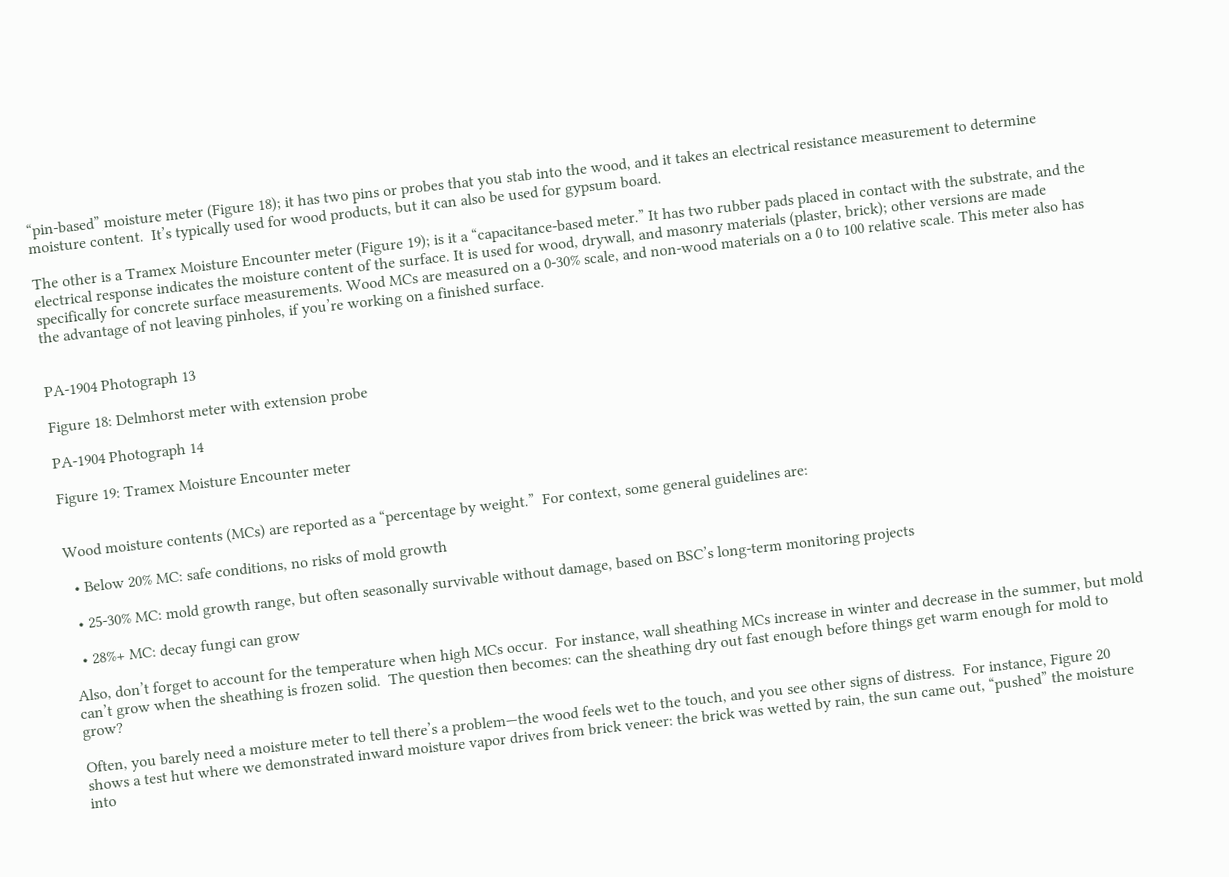“pin-based” moisture meter (Figure 18); it has two pins or probes that you stab into the wood, and it takes an electrical resistance measurement to determine moisture content.  It’s typically used for wood products, but it can also be used for gypsum board.

The other is a Tramex Moisture Encounter meter (Figure 19); is it a “capacitance-based meter.” It has two rubber pads placed in contact with the substrate, and the electrical response indicates the moisture content of the surface. It is used for wood, drywall, and masonry materials (plaster, brick); other versions are made specifically for concrete surface measurements. Wood MCs are measured on a 0-30% scale, and non-wood materials on a 0 to 100 relative scale. This meter also has the advantage of not leaving pinholes, if you’re working on a finished surface.


PA-1904 Photograph 13

Figure 18: Delmhorst meter with extension probe

PA-1904 Photograph 14

Figure 19: Tramex Moisture Encounter meter


Wood moisture contents (MCs) are reported as a “percentage by weight.”  For context, some general guidelines are:

  • Below 20% MC: safe conditions, no risks of mold growth

  • 25-30% MC: mold growth range, but often seasonally survivable without damage, based on BSC’s long-term monitoring projects

  • 28%+ MC: decay fungi can grow

Also, don’t forget to account for the temperature when high MCs occur.  For instance, wall sheathing MCs increase in winter and decrease in the summer, but mold can’t grow when the sheathing is frozen solid.  The question then becomes: can the sheathing dry out fast enough before things get warm enough for mold to grow?

Often, you barely need a moisture meter to tell there’s a problem—the wood feels wet to the touch, and you see other signs of distress.  For instance, Figure 20 shows a test hut where we demonstrated inward moisture vapor drives from brick veneer: the brick was wetted by rain, the sun came out, “pushed” the moisture into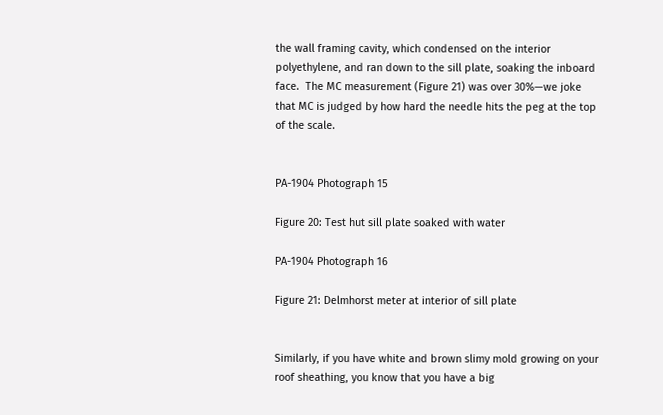the wall framing cavity, which condensed on the interior polyethylene, and ran down to the sill plate, soaking the inboard face.  The MC measurement (Figure 21) was over 30%—we joke that MC is judged by how hard the needle hits the peg at the top of the scale.


PA-1904 Photograph 15

Figure 20: Test hut sill plate soaked with water

PA-1904 Photograph 16

Figure 21: Delmhorst meter at interior of sill plate


Similarly, if you have white and brown slimy mold growing on your roof sheathing, you know that you have a big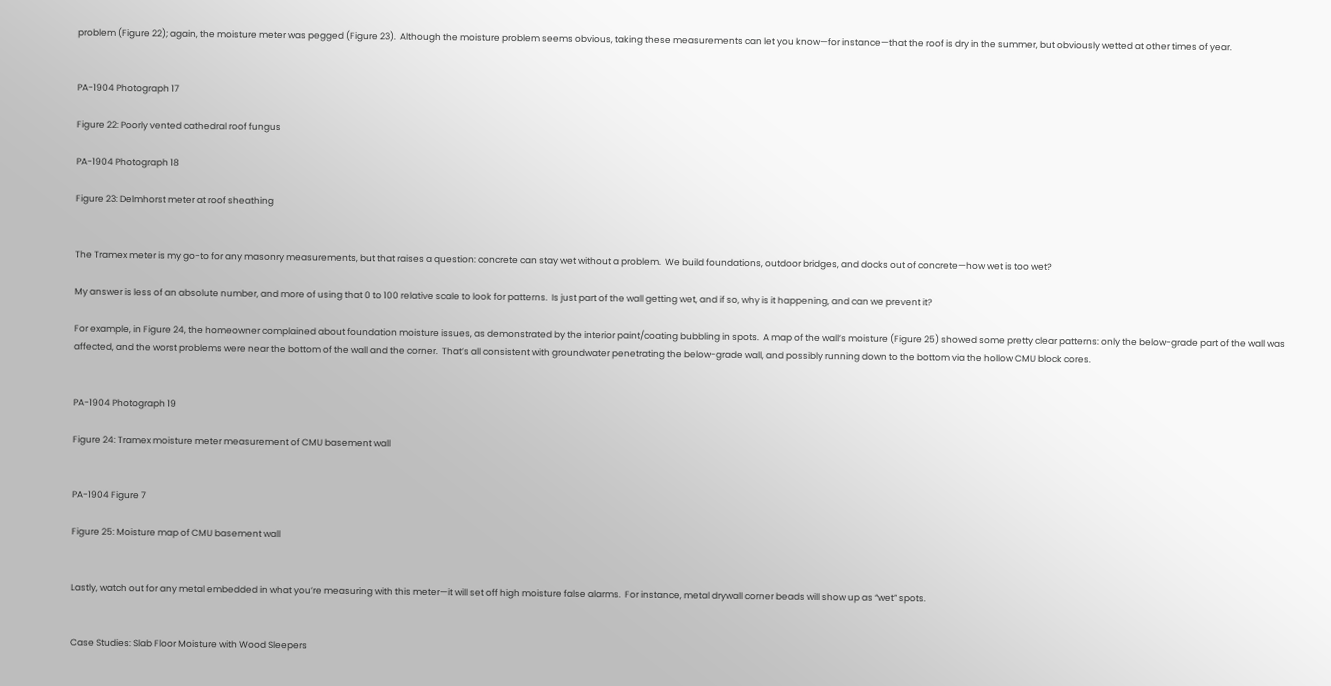problem (Figure 22); again, the moisture meter was pegged (Figure 23).  Although the moisture problem seems obvious, taking these measurements can let you know—for instance—that the roof is dry in the summer, but obviously wetted at other times of year.


PA-1904 Photograph 17

Figure 22: Poorly vented cathedral roof fungus

PA-1904 Photograph 18

Figure 23: Delmhorst meter at roof sheathing


The Tramex meter is my go-to for any masonry measurements, but that raises a question: concrete can stay wet without a problem.  We build foundations, outdoor bridges, and docks out of concrete—how wet is too wet?

My answer is less of an absolute number, and more of using that 0 to 100 relative scale to look for patterns.  Is just part of the wall getting wet, and if so, why is it happening, and can we prevent it?

For example, in Figure 24, the homeowner complained about foundation moisture issues, as demonstrated by the interior paint/coating bubbling in spots.  A map of the wall’s moisture (Figure 25) showed some pretty clear patterns: only the below-grade part of the wall was affected, and the worst problems were near the bottom of the wall and the corner.  That’s all consistent with groundwater penetrating the below-grade wall, and possibly running down to the bottom via the hollow CMU block cores.


PA-1904 Photograph 19

Figure 24: Tramex moisture meter measurement of CMU basement wall


PA-1904 Figure 7

Figure 25: Moisture map of CMU basement wall


Lastly, watch out for any metal embedded in what you’re measuring with this meter—it will set off high moisture false alarms.  For instance, metal drywall corner beads will show up as “wet” spots.


Case Studies: Slab Floor Moisture with Wood Sleepers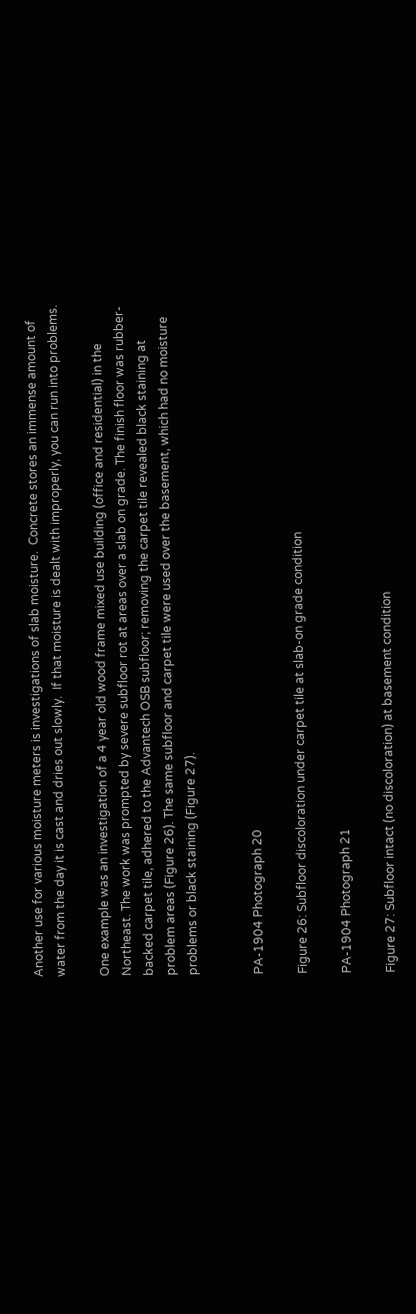Another use for various moisture meters is investigations of slab moisture.  Concrete stores an immense amount of water from the day it is cast and dries out slowly.  If that moisture is dealt with improperly, you can run into problems.

One example was an investigation of a 4 year old wood frame mixed use building (office and residential) in the Northeast. The work was prompted by severe subfloor rot at areas over a slab on grade. The finish floor was rubber-backed carpet tile, adhered to the Advantech OSB subfloor; removing the carpet tile revealed black staining at problem areas (Figure 26). The same subfloor and carpet tile were used over the basement, which had no moisture problems or black staining (Figure 27).


PA-1904 Photograph 20

Figure 26: Subfloor discoloration under carpet tile at slab-on grade condition

PA-1904 Photograph 21

Figure 27: Subfloor intact (no discoloration) at basement condition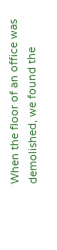When the floor of an office was demolished, we found the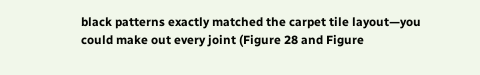black patterns exactly matched the carpet tile layout—you could make out every joint (Figure 28 and Figure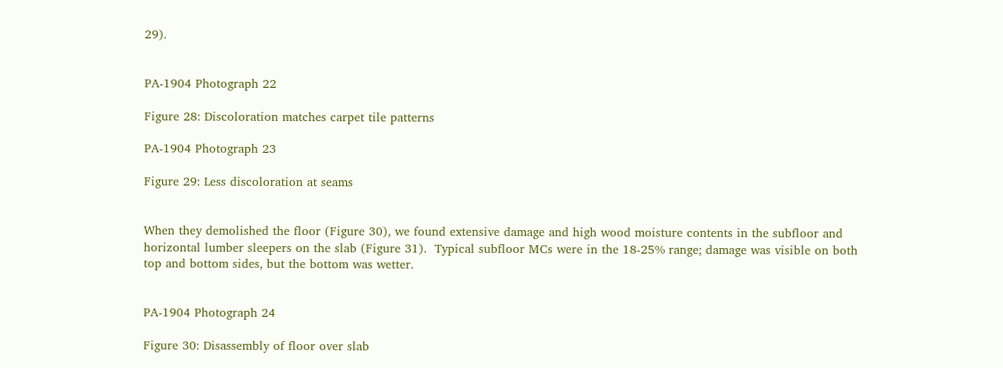29).


PA-1904 Photograph 22

Figure 28: Discoloration matches carpet tile patterns

PA-1904 Photograph 23

Figure 29: Less discoloration at seams


When they demolished the floor (Figure 30), we found extensive damage and high wood moisture contents in the subfloor and horizontal lumber sleepers on the slab (Figure 31).  Typical subfloor MCs were in the 18-25% range; damage was visible on both top and bottom sides, but the bottom was wetter.


PA-1904 Photograph 24

Figure 30: Disassembly of floor over slab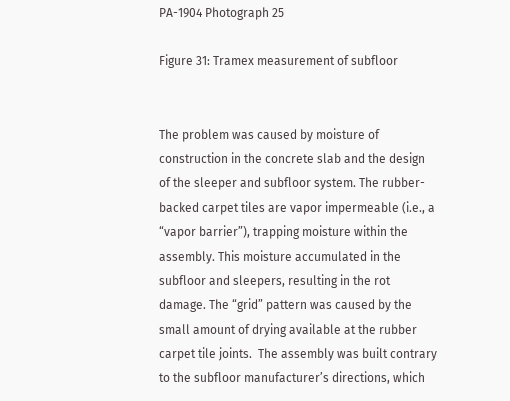PA-1904 Photograph 25

Figure 31: Tramex measurement of subfloor


The problem was caused by moisture of construction in the concrete slab and the design of the sleeper and subfloor system. The rubber-backed carpet tiles are vapor impermeable (i.e., a “vapor barrier”), trapping moisture within the assembly. This moisture accumulated in the subfloor and sleepers, resulting in the rot damage. The “grid” pattern was caused by the small amount of drying available at the rubber carpet tile joints.  The assembly was built contrary to the subfloor manufacturer’s directions, which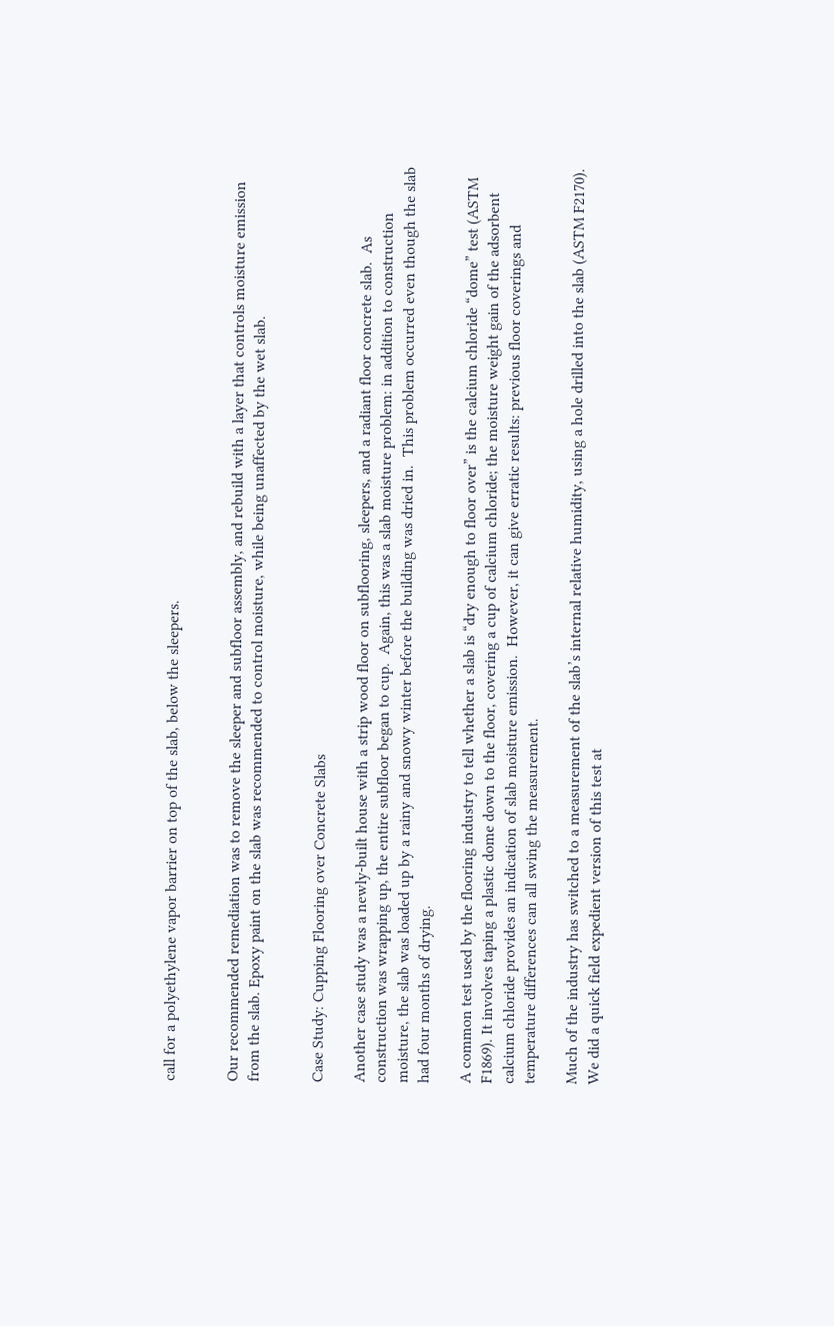call for a polyethylene vapor barrier on top of the slab, below the sleepers.


Our recommended remediation was to remove the sleeper and subfloor assembly, and rebuild with a layer that controls moisture emission from the slab. Epoxy paint on the slab was recommended to control moisture, while being unaffected by the wet slab.


Case Study: Cupping Flooring over Concrete Slabs

Another case study was a newly-built house with a strip wood floor on subflooring, sleepers, and a radiant floor concrete slab.  As construction was wrapping up, the entire subfloor began to cup.  Again, this was a slab moisture problem: in addition to construction moisture, the slab was loaded up by a rainy and snowy winter before the building was dried in.  This problem occurred even though the slab had four months of drying.

A common test used by the flooring industry to tell whether a slab is “dry enough to floor over” is the calcium chloride “dome” test (ASTM F1869). It involves taping a plastic dome down to the floor, covering a cup of calcium chloride; the moisture weight gain of the adsorbent calcium chloride provides an indication of slab moisture emission.  However, it can give erratic results: previous floor coverings and temperature differences can all swing the measurement.

Much of the industry has switched to a measurement of the slab’s internal relative humidity, using a hole drilled into the slab (ASTM F2170).  We did a quick field expedient version of this test at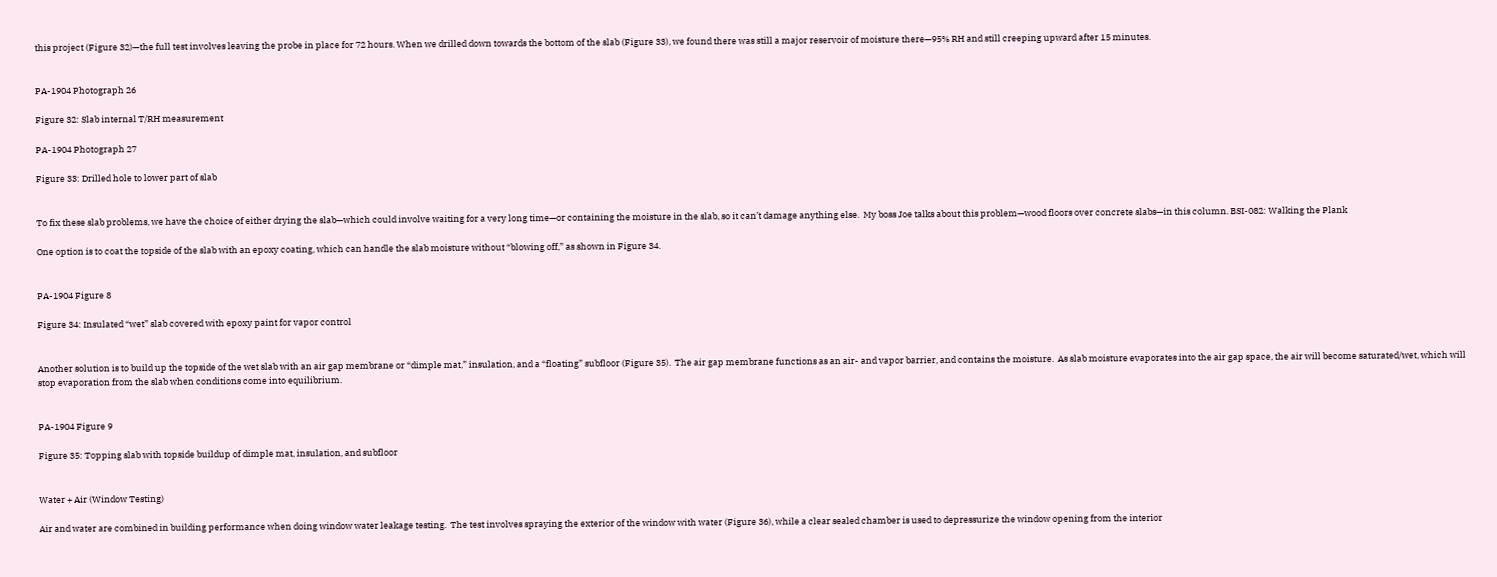this project (Figure 32)—the full test involves leaving the probe in place for 72 hours. When we drilled down towards the bottom of the slab (Figure 33), we found there was still a major reservoir of moisture there—95% RH and still creeping upward after 15 minutes.


PA-1904 Photograph 26

Figure 32: Slab internal T/RH measurement

PA-1904 Photograph 27

Figure 33: Drilled hole to lower part of slab


To fix these slab problems, we have the choice of either drying the slab—which could involve waiting for a very long time—or containing the moisture in the slab, so it can’t damage anything else.  My boss Joe talks about this problem—wood floors over concrete slabs—in this column. BSI-082: Walking the Plank

One option is to coat the topside of the slab with an epoxy coating, which can handle the slab moisture without “blowing off,” as shown in Figure 34.


PA-1904 Figure 8

Figure 34: Insulated “wet” slab covered with epoxy paint for vapor control


Another solution is to build up the topside of the wet slab with an air gap membrane or “dimple mat,” insulation, and a “floating” subfloor (Figure 35).  The air gap membrane functions as an air- and vapor barrier, and contains the moisture.  As slab moisture evaporates into the air gap space, the air will become saturated/wet, which will stop evaporation from the slab when conditions come into equilibrium.


PA-1904 Figure 9

Figure 35: Topping slab with topside buildup of dimple mat, insulation, and subfloor


Water + Air (Window Testing)

Air and water are combined in building performance when doing window water leakage testing.  The test involves spraying the exterior of the window with water (Figure 36), while a clear sealed chamber is used to depressurize the window opening from the interior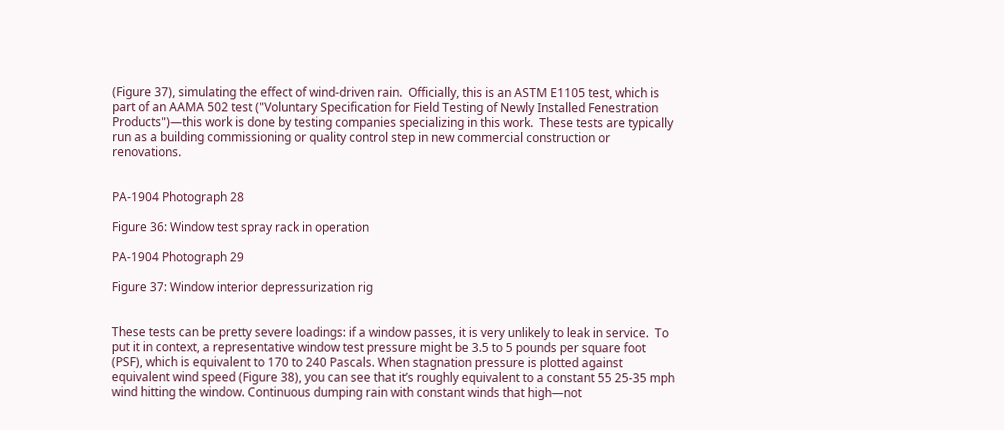(Figure 37), simulating the effect of wind-driven rain.  Officially, this is an ASTM E1105 test, which is part of an AAMA 502 test ("Voluntary Specification for Field Testing of Newly Installed Fenestration Products")—this work is done by testing companies specializing in this work.  These tests are typically run as a building commissioning or quality control step in new commercial construction or renovations.


PA-1904 Photograph 28

Figure 36: Window test spray rack in operation

PA-1904 Photograph 29

Figure 37: Window interior depressurization rig


These tests can be pretty severe loadings: if a window passes, it is very unlikely to leak in service.  To put it in context, a representative window test pressure might be 3.5 to 5 pounds per square foot (PSF), which is equivalent to 170 to 240 Pascals. When stagnation pressure is plotted against equivalent wind speed (Figure 38), you can see that it’s roughly equivalent to a constant 55 25-35 mph wind hitting the window. Continuous dumping rain with constant winds that high—not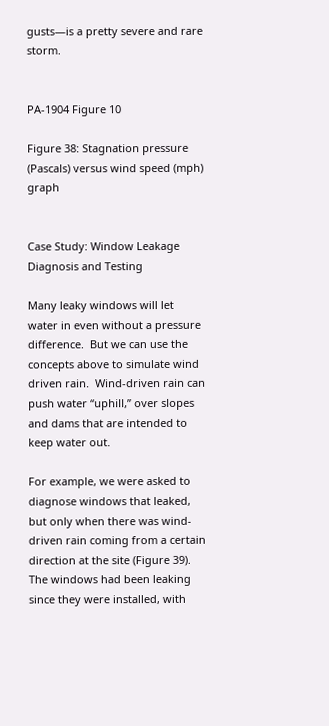gusts—is a pretty severe and rare storm.


PA-1904 Figure 10

Figure 38: Stagnation pressure (Pascals) versus wind speed (mph) graph


Case Study: Window Leakage Diagnosis and Testing

Many leaky windows will let water in even without a pressure difference.  But we can use the concepts above to simulate wind driven rain.  Wind-driven rain can push water “uphill,” over slopes and dams that are intended to keep water out.

For example, we were asked to diagnose windows that leaked, but only when there was wind-driven rain coming from a certain direction at the site (Figure 39).  The windows had been leaking since they were installed, with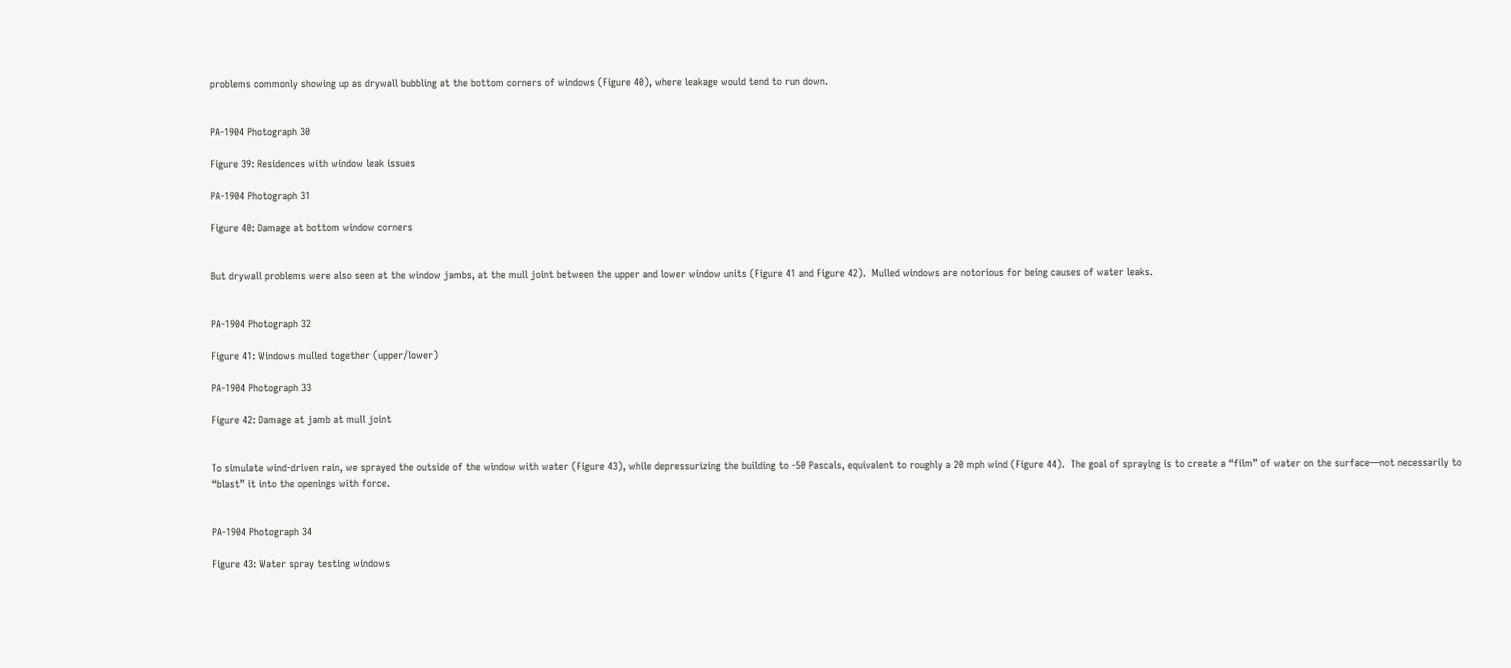problems commonly showing up as drywall bubbling at the bottom corners of windows (Figure 40), where leakage would tend to run down.


PA-1904 Photograph 30

Figure 39: Residences with window leak issues

PA-1904 Photograph 31

Figure 40: Damage at bottom window corners


But drywall problems were also seen at the window jambs, at the mull joint between the upper and lower window units (Figure 41 and Figure 42).  Mulled windows are notorious for being causes of water leaks.


PA-1904 Photograph 32

Figure 41: Windows mulled together (upper/lower)

PA-1904 Photograph 33

Figure 42: Damage at jamb at mull joint


To simulate wind-driven rain, we sprayed the outside of the window with water (Figure 43), while depressurizing the building to -50 Pascals, equivalent to roughly a 20 mph wind (Figure 44).  The goal of spraying is to create a “film” of water on the surface—not necessarily to “blast” it into the openings with force.


PA-1904 Photograph 34

Figure 43: Water spray testing windows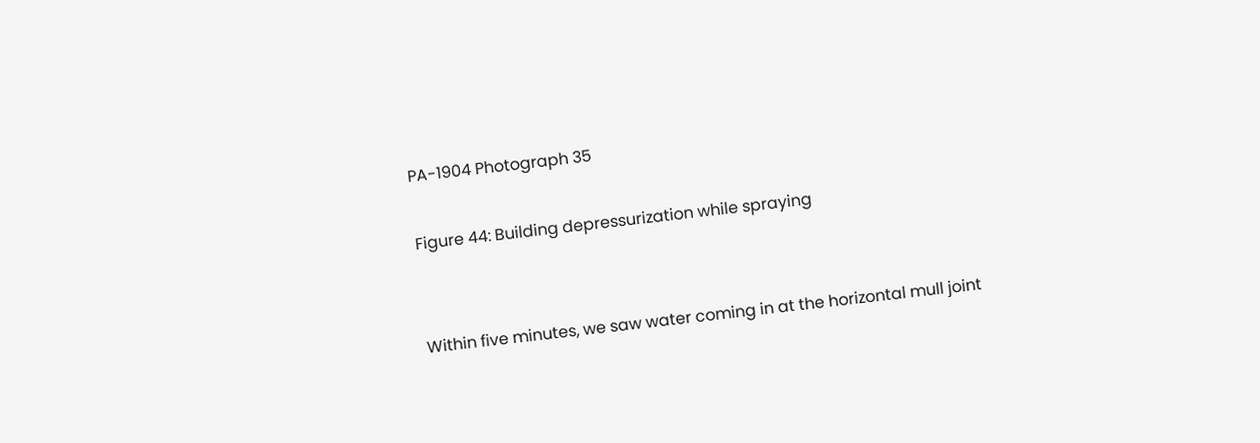PA-1904 Photograph 35

Figure 44: Building depressurization while spraying


Within five minutes, we saw water coming in at the horizontal mull joint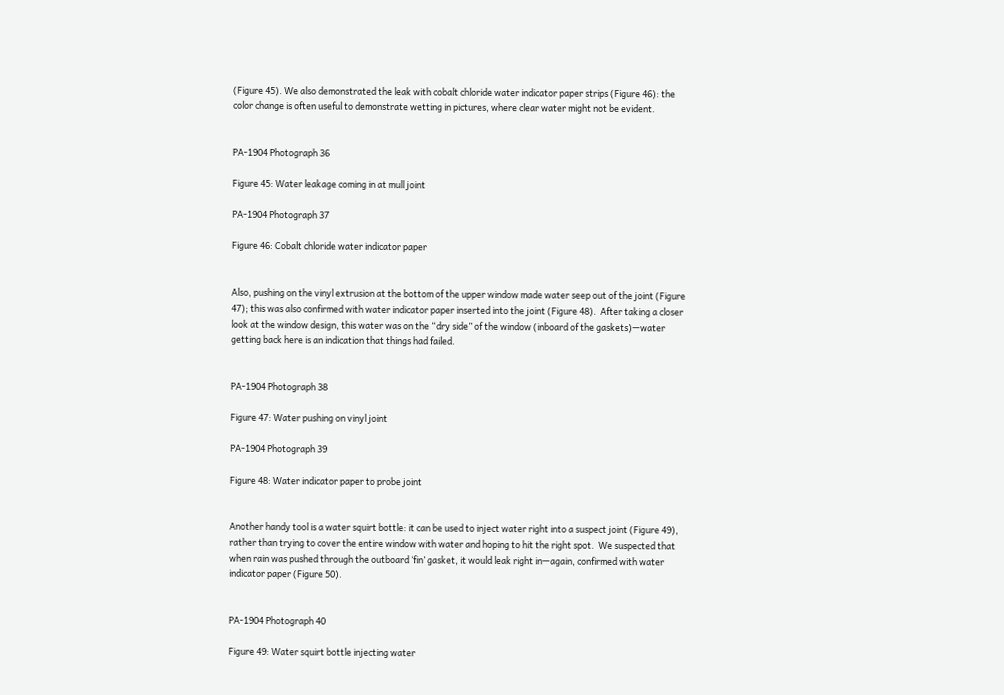(Figure 45). We also demonstrated the leak with cobalt chloride water indicator paper strips (Figure 46): the color change is often useful to demonstrate wetting in pictures, where clear water might not be evident.


PA-1904 Photograph 36

Figure 45: Water leakage coming in at mull joint

PA-1904 Photograph 37

Figure 46: Cobalt chloride water indicator paper


Also, pushing on the vinyl extrusion at the bottom of the upper window made water seep out of the joint (Figure 47); this was also confirmed with water indicator paper inserted into the joint (Figure 48).  After taking a closer look at the window design, this water was on the “dry side” of the window (inboard of the gaskets)—water getting back here is an indication that things had failed.


PA-1904 Photograph 38

Figure 47: Water pushing on vinyl joint

PA-1904 Photograph 39

Figure 48: Water indicator paper to probe joint


Another handy tool is a water squirt bottle: it can be used to inject water right into a suspect joint (Figure 49), rather than trying to cover the entire window with water and hoping to hit the right spot.  We suspected that when rain was pushed through the outboard ‘fin’ gasket, it would leak right in—again, confirmed with water indicator paper (Figure 50).


PA-1904 Photograph 40

Figure 49: Water squirt bottle injecting water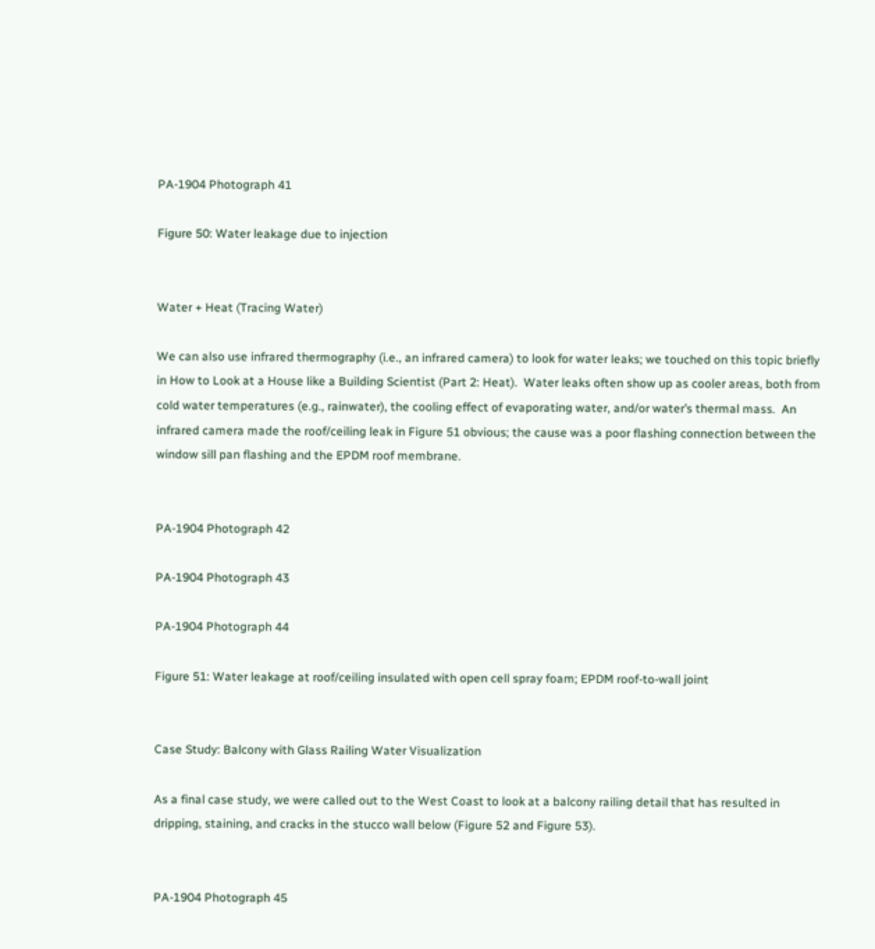PA-1904 Photograph 41

Figure 50: Water leakage due to injection


Water + Heat (Tracing Water)

We can also use infrared thermography (i.e., an infrared camera) to look for water leaks; we touched on this topic briefly in How to Look at a House like a Building Scientist (Part 2: Heat).  Water leaks often show up as cooler areas, both from cold water temperatures (e.g., rainwater), the cooling effect of evaporating water, and/or water’s thermal mass.  An infrared camera made the roof/ceiling leak in Figure 51 obvious; the cause was a poor flashing connection between the window sill pan flashing and the EPDM roof membrane.


PA-1904 Photograph 42

PA-1904 Photograph 43

PA-1904 Photograph 44

Figure 51: Water leakage at roof/ceiling insulated with open cell spray foam; EPDM roof-to-wall joint


Case Study: Balcony with Glass Railing Water Visualization

As a final case study, we were called out to the West Coast to look at a balcony railing detail that has resulted in dripping, staining, and cracks in the stucco wall below (Figure 52 and Figure 53).


PA-1904 Photograph 45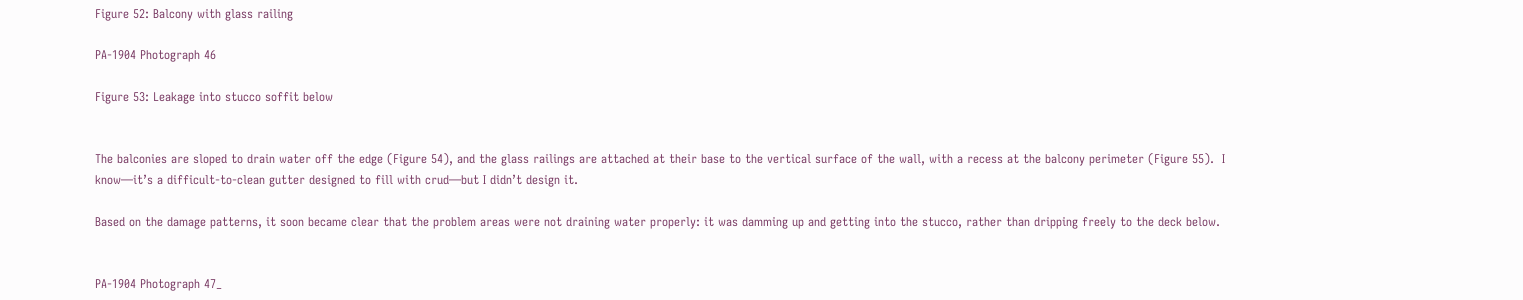Figure 52: Balcony with glass railing

PA-1904 Photograph 46

Figure 53: Leakage into stucco soffit below


The balconies are sloped to drain water off the edge (Figure 54), and the glass railings are attached at their base to the vertical surface of the wall, with a recess at the balcony perimeter (Figure 55).  I know—it’s a difficult-to-clean gutter designed to fill with crud—but I didn’t design it.

Based on the damage patterns, it soon became clear that the problem areas were not draining water properly: it was damming up and getting into the stucco, rather than dripping freely to the deck below.


PA-1904 Photograph 47_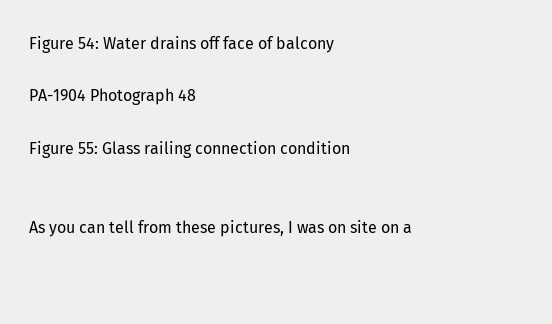Figure 54: Water drains off face of balcony

PA-1904 Photograph 48

Figure 55: Glass railing connection condition


As you can tell from these pictures, I was on site on a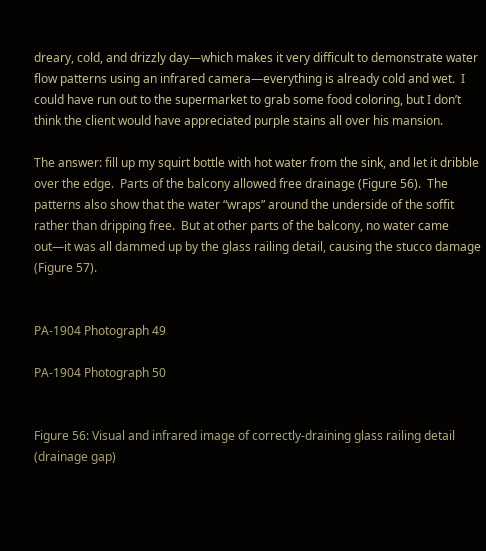dreary, cold, and drizzly day—which makes it very difficult to demonstrate water flow patterns using an infrared camera—everything is already cold and wet.  I could have run out to the supermarket to grab some food coloring, but I don’t think the client would have appreciated purple stains all over his mansion.

The answer: fill up my squirt bottle with hot water from the sink, and let it dribble over the edge.  Parts of the balcony allowed free drainage (Figure 56).  The patterns also show that the water “wraps” around the underside of the soffit rather than dripping free.  But at other parts of the balcony, no water came out—it was all dammed up by the glass railing detail, causing the stucco damage (Figure 57).


PA-1904 Photograph 49

PA-1904 Photograph 50


Figure 56: Visual and infrared image of correctly-draining glass railing detail (drainage gap)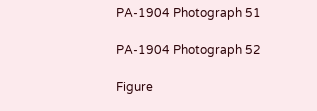PA-1904 Photograph 51

PA-1904 Photograph 52

Figure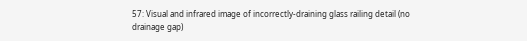57: Visual and infrared image of incorrectly-draining glass railing detail (no drainage gap)